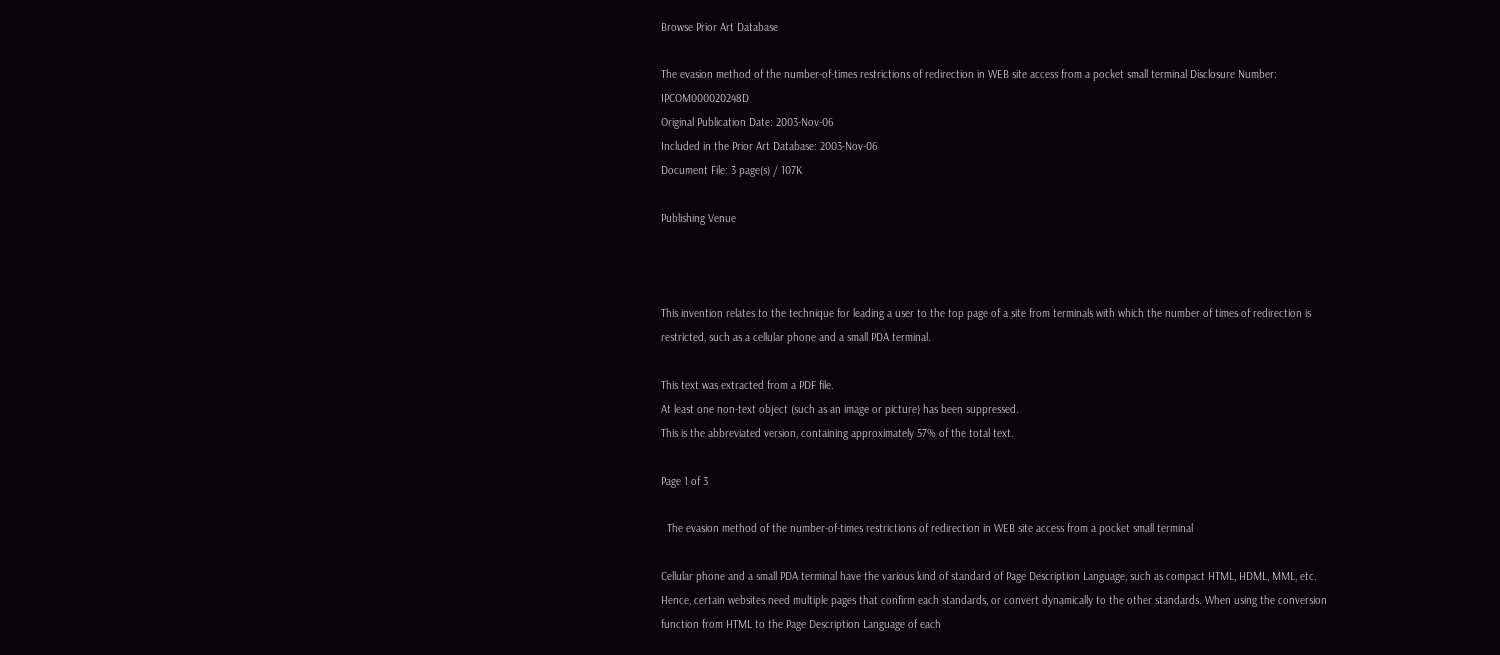Browse Prior Art Database

The evasion method of the number-of-times restrictions of redirection in WEB site access from a pocket small terminal Disclosure Number: IPCOM000020248D
Original Publication Date: 2003-Nov-06
Included in the Prior Art Database: 2003-Nov-06
Document File: 3 page(s) / 107K

Publishing Venue



This invention relates to the technique for leading a user to the top page of a site from terminals with which the number of times of redirection is restricted, such as a cellular phone and a small PDA terminal.

This text was extracted from a PDF file.
At least one non-text object (such as an image or picture) has been suppressed.
This is the abbreviated version, containing approximately 57% of the total text.

Page 1 of 3

  The evasion method of the number-of-times restrictions of redirection in WEB site access from a pocket small terminal

Cellular phone and a small PDA terminal have the various kind of standard of Page Description Language, such as compact HTML, HDML, MML, etc. Hence, certain websites need multiple pages that confirm each standards, or convert dynamically to the other standards. When using the conversion function from HTML to the Page Description Language of each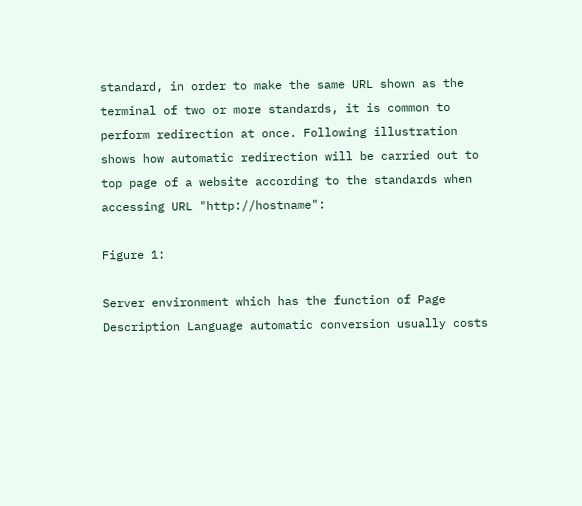standard, in order to make the same URL shown as the terminal of two or more standards, it is common to perform redirection at once. Following illustration shows how automatic redirection will be carried out to top page of a website according to the standards when accessing URL "http://hostname":

Figure 1:

Server environment which has the function of Page Description Language automatic conversion usually costs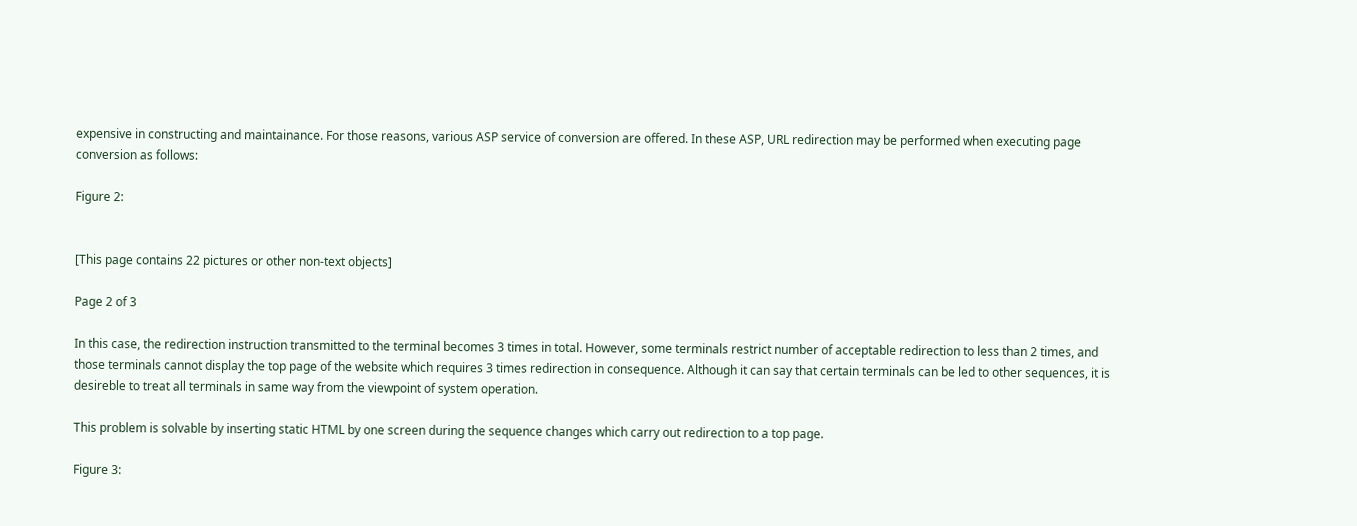expensive in constructing and maintainance. For those reasons, various ASP service of conversion are offered. In these ASP, URL redirection may be performed when executing page conversion as follows:

Figure 2:


[This page contains 22 pictures or other non-text objects]

Page 2 of 3

In this case, the redirection instruction transmitted to the terminal becomes 3 times in total. However, some terminals restrict number of acceptable redirection to less than 2 times, and those terminals cannot display the top page of the website which requires 3 times redirection in consequence. Although it can say that certain terminals can be led to other sequences, it is desireble to treat all terminals in same way from the viewpoint of system operation.

This problem is solvable by inserting static HTML by one screen during the sequence changes which carry out redirection to a top page.

Figure 3: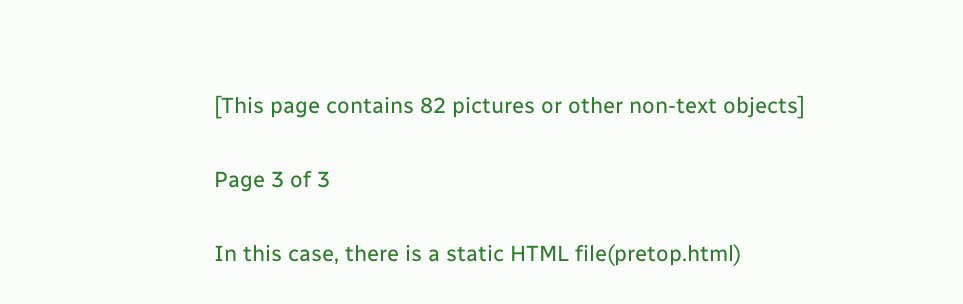[This page contains 82 pictures or other non-text objects]

Page 3 of 3

In this case, there is a static HTML file(pretop.html)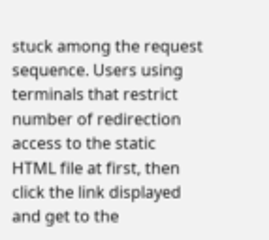stuck among the request sequence. Users using terminals that restrict number of redirection access to the static HTML file at first, then click the link displayed and get to the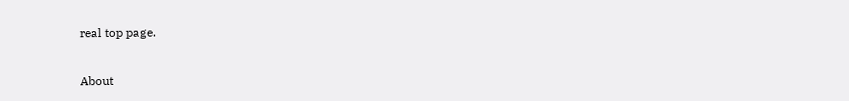real top page.

About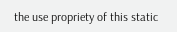the use propriety of this static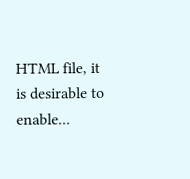HTML file, it is desirable to enable...